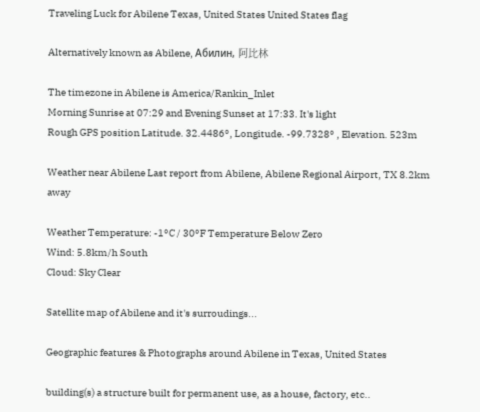Traveling Luck for Abilene Texas, United States United States flag

Alternatively known as Abilene, Абилин, 阿比林

The timezone in Abilene is America/Rankin_Inlet
Morning Sunrise at 07:29 and Evening Sunset at 17:33. It's light
Rough GPS position Latitude. 32.4486°, Longitude. -99.7328° , Elevation. 523m

Weather near Abilene Last report from Abilene, Abilene Regional Airport, TX 8.2km away

Weather Temperature: -1°C / 30°F Temperature Below Zero
Wind: 5.8km/h South
Cloud: Sky Clear

Satellite map of Abilene and it's surroudings...

Geographic features & Photographs around Abilene in Texas, United States

building(s) a structure built for permanent use, as a house, factory, etc..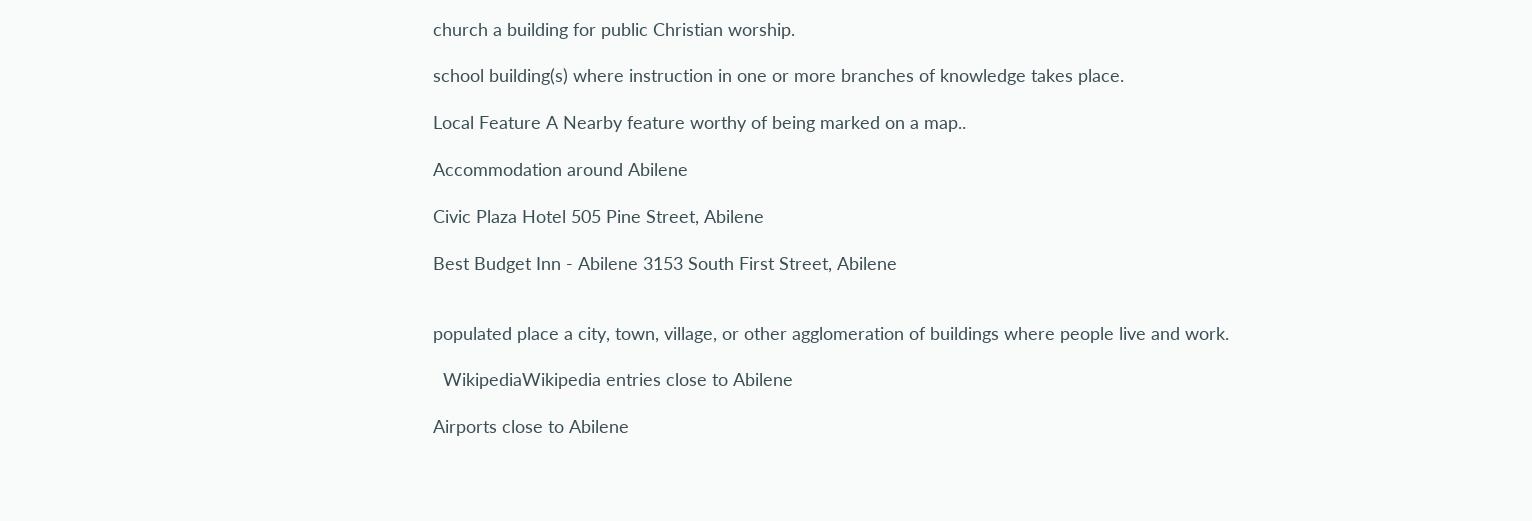church a building for public Christian worship.

school building(s) where instruction in one or more branches of knowledge takes place.

Local Feature A Nearby feature worthy of being marked on a map..

Accommodation around Abilene

Civic Plaza Hotel 505 Pine Street, Abilene

Best Budget Inn - Abilene 3153 South First Street, Abilene


populated place a city, town, village, or other agglomeration of buildings where people live and work.

  WikipediaWikipedia entries close to Abilene

Airports close to Abilene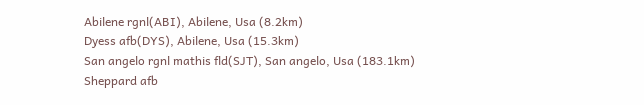Abilene rgnl(ABI), Abilene, Usa (8.2km)
Dyess afb(DYS), Abilene, Usa (15.3km)
San angelo rgnl mathis fld(SJT), San angelo, Usa (183.1km)
Sheppard afb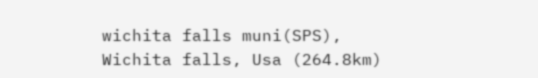wichita falls muni(SPS), Wichita falls, Usa (264.8km)